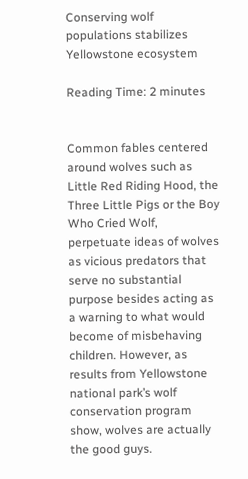Conserving wolf populations stabilizes Yellowstone ecosystem

Reading Time: 2 minutes


Common fables centered around wolves such as Little Red Riding Hood, the Three Little Pigs or the Boy Who Cried Wolf, perpetuate ideas of wolves as vicious predators that serve no substantial purpose besides acting as a warning to what would become of misbehaving children. However, as results from Yellowstone national park’s wolf conservation program show, wolves are actually the good guys.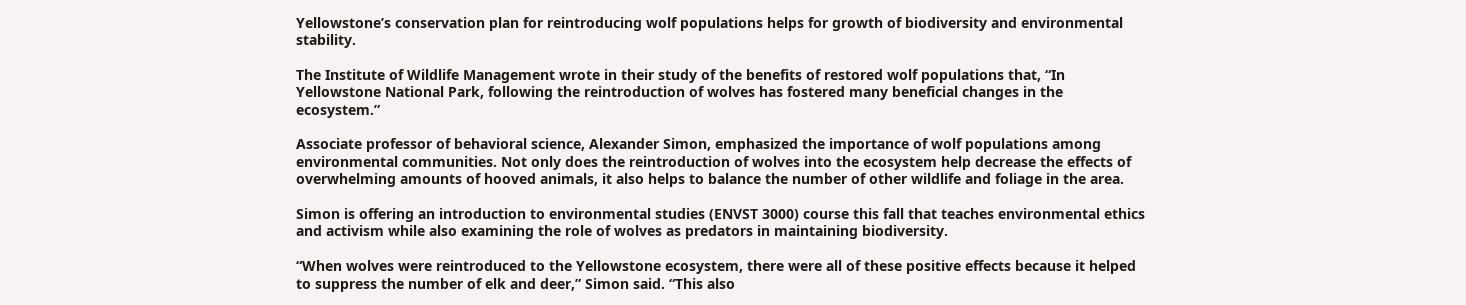Yellowstone’s conservation plan for reintroducing wolf populations helps for growth of biodiversity and environmental stability.

The Institute of Wildlife Management wrote in their study of the benefits of restored wolf populations that, “In Yellowstone National Park, following the reintroduction of wolves has fostered many beneficial changes in the ecosystem.”

Associate professor of behavioral science, Alexander Simon, emphasized the importance of wolf populations among environmental communities. Not only does the reintroduction of wolves into the ecosystem help decrease the effects of overwhelming amounts of hooved animals, it also helps to balance the number of other wildlife and foliage in the area.

Simon is offering an introduction to environmental studies (ENVST 3000) course this fall that teaches environmental ethics and activism while also examining the role of wolves as predators in maintaining biodiversity.

“When wolves were reintroduced to the Yellowstone ecosystem, there were all of these positive effects because it helped to suppress the number of elk and deer,” Simon said. “This also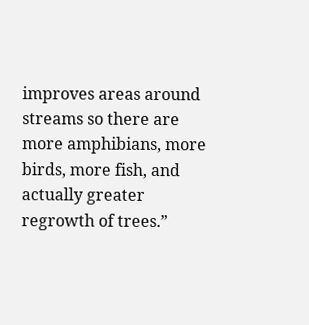improves areas around streams so there are more amphibians, more birds, more fish, and actually greater regrowth of trees.”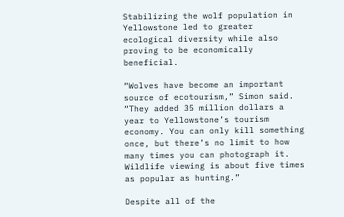Stabilizing the wolf population in Yellowstone led to greater ecological diversity while also proving to be economically beneficial.

“Wolves have become an important source of ecotourism,” Simon said. “They added 35 million dollars a year to Yellowstone’s tourism economy. You can only kill something once, but there’s no limit to how many times you can photograph it. Wildlife viewing is about five times as popular as hunting.”

Despite all of the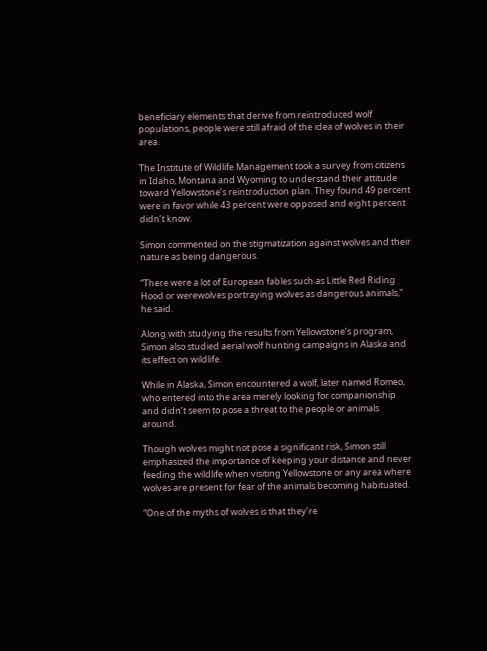beneficiary elements that derive from reintroduced wolf populations, people were still afraid of the idea of wolves in their area.

The Institute of Wildlife Management took a survey from citizens in Idaho, Montana and Wyoming to understand their attitude toward Yellowstone’s reintroduction plan. They found 49 percent were in favor while 43 percent were opposed and eight percent didn’t know.

Simon commented on the stigmatization against wolves and their nature as being dangerous.

“There were a lot of European fables such as Little Red Riding Hood or werewolves portraying wolves as dangerous animals,” he said.

Along with studying the results from Yellowstone’s program, Simon also studied aerial wolf hunting campaigns in Alaska and its effect on wildlife.

While in Alaska, Simon encountered a wolf, later named Romeo, who entered into the area merely looking for companionship and didn’t seem to pose a threat to the people or animals around.

Though wolves might not pose a significant risk, Simon still emphasized the importance of keeping your distance and never feeding the wildlife when visiting Yellowstone or any area where wolves are present for fear of the animals becoming habituated.

“One of the myths of wolves is that they’re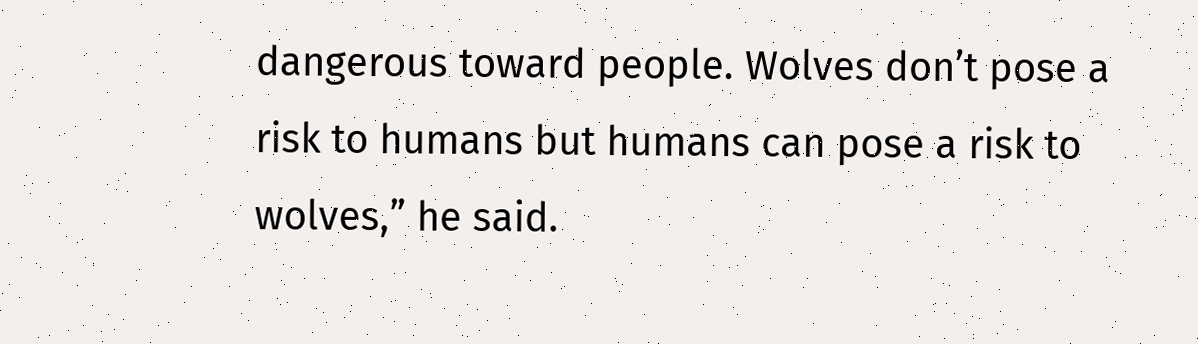dangerous toward people. Wolves don’t pose a risk to humans but humans can pose a risk to wolves,” he said.